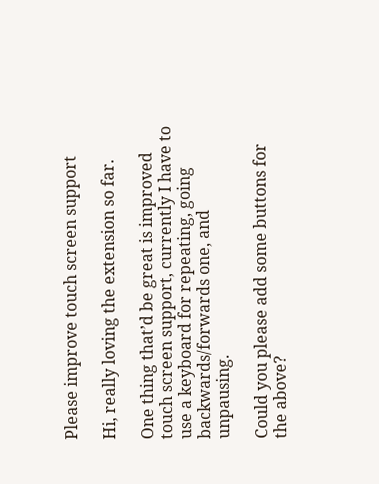Please improve touch screen support

Hi, really loving the extension so far.

One thing that’d be great is improved touch screen support, currently I have to use a keyboard for repeating, going backwards/forwards one, and unpausing.

Could you please add some buttons for the above?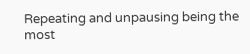Repeating and unpausing being the most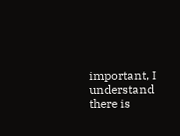important, I understand there is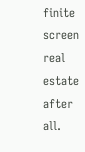finite screen real estate after all.